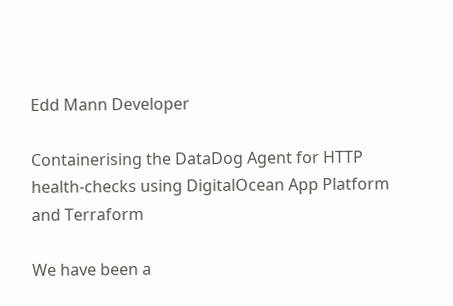Edd Mann Developer

Containerising the DataDog Agent for HTTP health-checks using DigitalOcean App Platform and Terraform

We have been a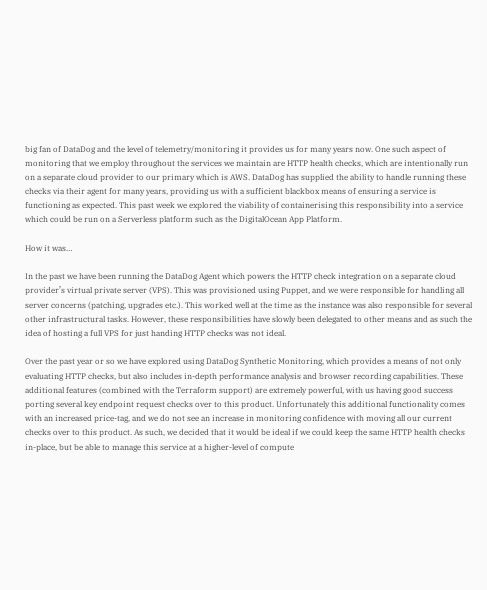big fan of DataDog and the level of telemetry/monitoring it provides us for many years now. One such aspect of monitoring that we employ throughout the services we maintain are HTTP health checks, which are intentionally run on a separate cloud provider to our primary which is AWS. DataDog has supplied the ability to handle running these checks via their agent for many years, providing us with a sufficient blackbox means of ensuring a service is functioning as expected. This past week we explored the viability of containerising this responsibility into a service which could be run on a Serverless platform such as the DigitalOcean App Platform.

How it was…

In the past we have been running the DataDog Agent which powers the HTTP check integration on a separate cloud provider’s virtual private server (VPS). This was provisioned using Puppet, and we were responsible for handling all server concerns (patching, upgrades etc.). This worked well at the time as the instance was also responsible for several other infrastructural tasks. However, these responsibilities have slowly been delegated to other means and as such the idea of hosting a full VPS for just handing HTTP checks was not ideal.

Over the past year or so we have explored using DataDog Synthetic Monitoring, which provides a means of not only evaluating HTTP checks, but also includes in-depth performance analysis and browser recording capabilities. These additional features (combined with the Terraform support) are extremely powerful, with us having good success porting several key endpoint request checks over to this product. Unfortunately this additional functionality comes with an increased price-tag, and we do not see an increase in monitoring confidence with moving all our current checks over to this product. As such, we decided that it would be ideal if we could keep the same HTTP health checks in-place, but be able to manage this service at a higher-level of compute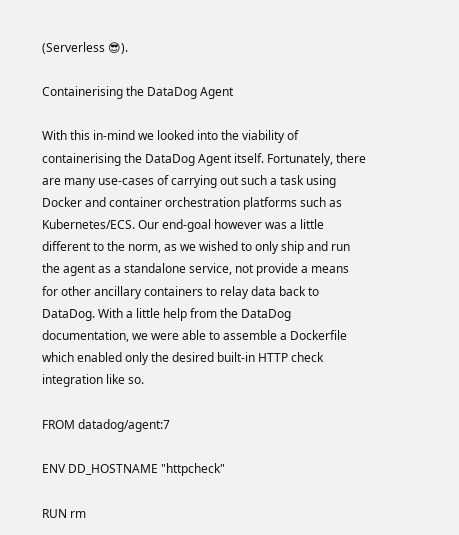(Serverless 😎).

Containerising the DataDog Agent

With this in-mind we looked into the viability of containerising the DataDog Agent itself. Fortunately, there are many use-cases of carrying out such a task using Docker and container orchestration platforms such as Kubernetes/ECS. Our end-goal however was a little different to the norm, as we wished to only ship and run the agent as a standalone service, not provide a means for other ancillary containers to relay data back to DataDog. With a little help from the DataDog documentation, we were able to assemble a Dockerfile which enabled only the desired built-in HTTP check integration like so.

FROM datadog/agent:7

ENV DD_HOSTNAME "httpcheck"

RUN rm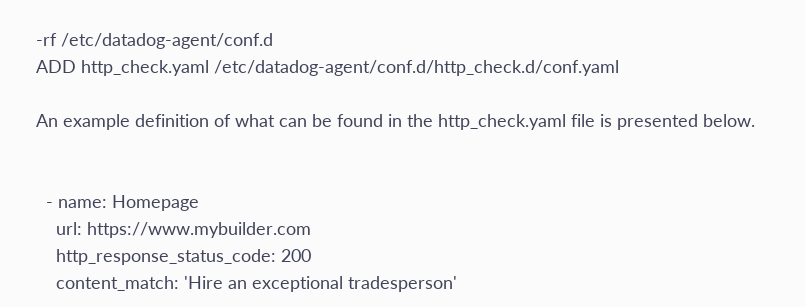-rf /etc/datadog-agent/conf.d
ADD http_check.yaml /etc/datadog-agent/conf.d/http_check.d/conf.yaml

An example definition of what can be found in the http_check.yaml file is presented below.


  - name: Homepage
    url: https://www.mybuilder.com
    http_response_status_code: 200
    content_match: 'Hire an exceptional tradesperson'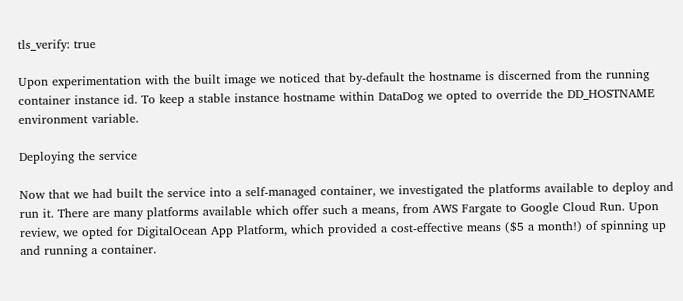tls_verify: true

Upon experimentation with the built image we noticed that by-default the hostname is discerned from the running container instance id. To keep a stable instance hostname within DataDog we opted to override the DD_HOSTNAME environment variable.

Deploying the service

Now that we had built the service into a self-managed container, we investigated the platforms available to deploy and run it. There are many platforms available which offer such a means, from AWS Fargate to Google Cloud Run. Upon review, we opted for DigitalOcean App Platform, which provided a cost-effective means ($5 a month!) of spinning up and running a container.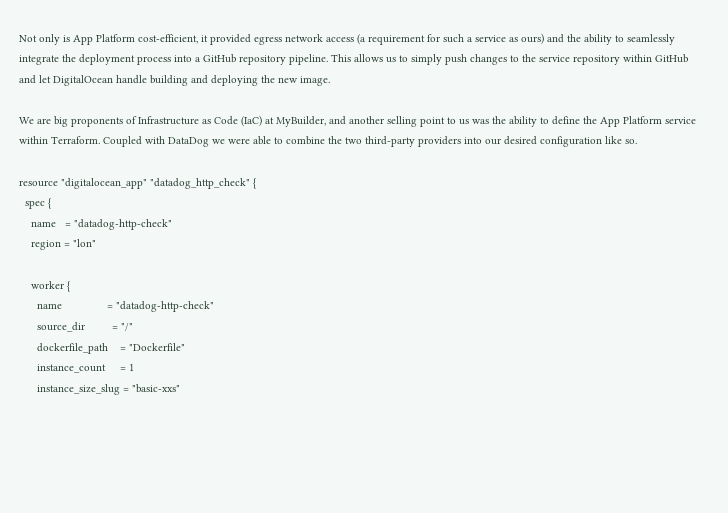Not only is App Platform cost-efficient, it provided egress network access (a requirement for such a service as ours) and the ability to seamlessly integrate the deployment process into a GitHub repository pipeline. This allows us to simply push changes to the service repository within GitHub and let DigitalOcean handle building and deploying the new image.

We are big proponents of Infrastructure as Code (IaC) at MyBuilder, and another selling point to us was the ability to define the App Platform service within Terraform. Coupled with DataDog we were able to combine the two third-party providers into our desired configuration like so.

resource "digitalocean_app" "datadog_http_check" {
  spec {
    name   = "datadog-http-check"
    region = "lon"

    worker {
      name               = "datadog-http-check"
      source_dir         = "/"
      dockerfile_path    = "Dockerfile"
      instance_count     = 1
      instance_size_slug = "basic-xxs"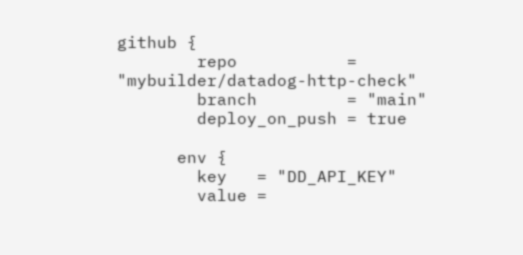github {
        repo           = "mybuilder/datadog-http-check"
        branch         = "main"
        deploy_on_push = true

      env {
        key   = "DD_API_KEY"
        value =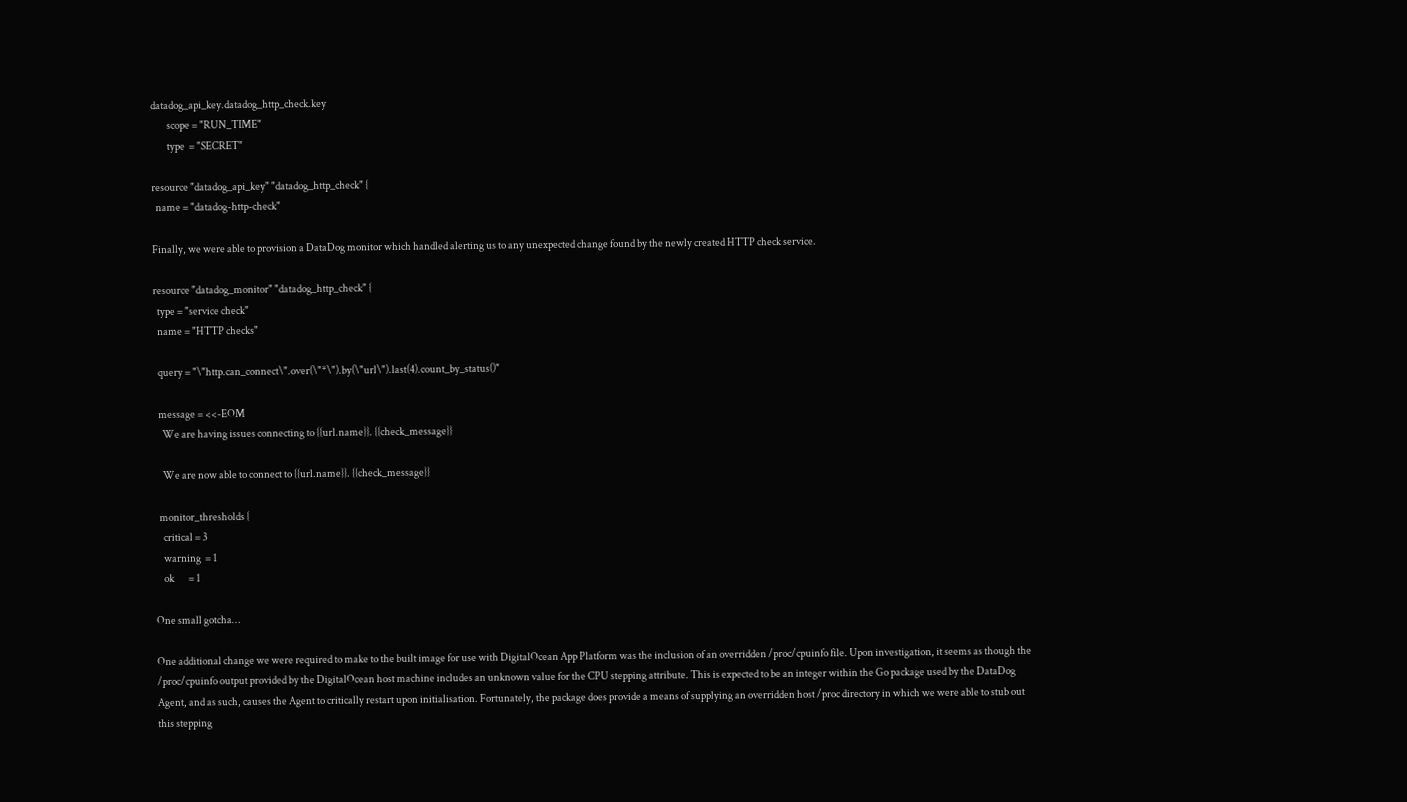datadog_api_key.datadog_http_check.key
        scope = "RUN_TIME"
        type  = "SECRET"

resource "datadog_api_key" "datadog_http_check" {
  name = "datadog-http-check"

Finally, we were able to provision a DataDog monitor which handled alerting us to any unexpected change found by the newly created HTTP check service.

resource "datadog_monitor" "datadog_http_check" {
  type = "service check"
  name = "HTTP checks"

  query = "\"http.can_connect\".over(\"*\").by(\"url\").last(4).count_by_status()"

  message = <<-EOM
    We are having issues connecting to {{url.name}}. {{check_message}}

    We are now able to connect to {{url.name}}. {{check_message}}

  monitor_thresholds {
    critical = 3
    warning  = 1
    ok       = 1

One small gotcha…

One additional change we were required to make to the built image for use with DigitalOcean App Platform was the inclusion of an overridden /proc/cpuinfo file. Upon investigation, it seems as though the /proc/cpuinfo output provided by the DigitalOcean host machine includes an unknown value for the CPU stepping attribute. This is expected to be an integer within the Go package used by the DataDog Agent, and as such, causes the Agent to critically restart upon initialisation. Fortunately, the package does provide a means of supplying an overridden host /proc directory in which we were able to stub out this stepping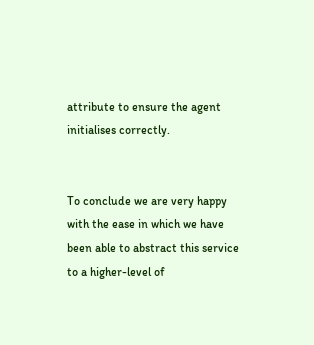attribute to ensure the agent initialises correctly.


To conclude we are very happy with the ease in which we have been able to abstract this service to a higher-level of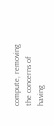compute, removing the concerns of having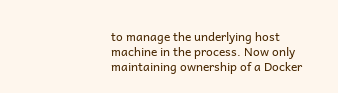to manage the underlying host machine in the process. Now only maintaining ownership of a Docker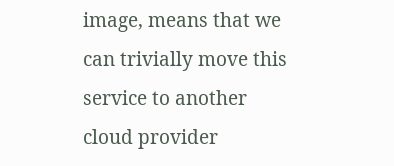image, means that we can trivially move this service to another cloud provider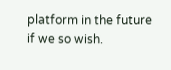platform in the future if we so wish.